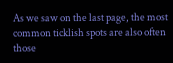As we saw on the last page, the most common ticklish spots are also often those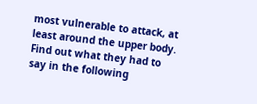most vulnerable to attack, at least around the upper body. Find out what they had to say in the following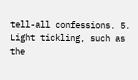tell-all confessions. 5. Light tickling, such as the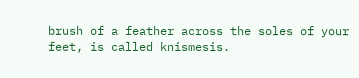brush of a feather across the soles of your feet, is called knismesis.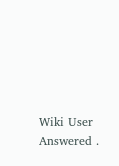Wiki User Answered .